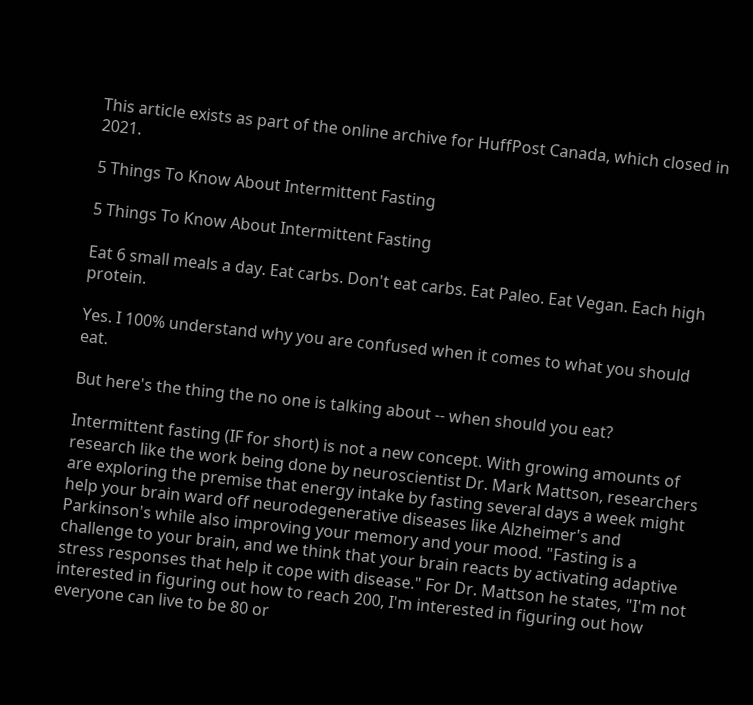This article exists as part of the online archive for HuffPost Canada, which closed in 2021.

5 Things To Know About Intermittent Fasting

5 Things To Know About Intermittent Fasting

Eat 6 small meals a day. Eat carbs. Don't eat carbs. Eat Paleo. Eat Vegan. Each high protein.

Yes. I 100% understand why you are confused when it comes to what you should eat.

But here's the thing the no one is talking about -- when should you eat?

Intermittent fasting (IF for short) is not a new concept. With growing amounts of research like the work being done by neuroscientist Dr. Mark Mattson, researchers are exploring the premise that energy intake by fasting several days a week might help your brain ward off neurodegenerative diseases like Alzheimer's and Parkinson's while also improving your memory and your mood. "Fasting is a challenge to your brain, and we think that your brain reacts by activating adaptive stress responses that help it cope with disease." For Dr. Mattson he states, "I'm not interested in figuring out how to reach 200, I'm interested in figuring out how everyone can live to be 80 or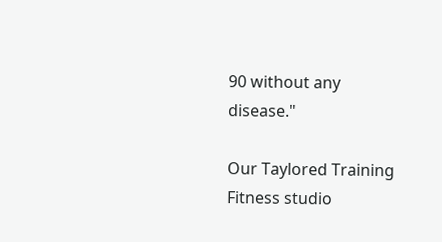90 without any disease."

Our Taylored Training Fitness studio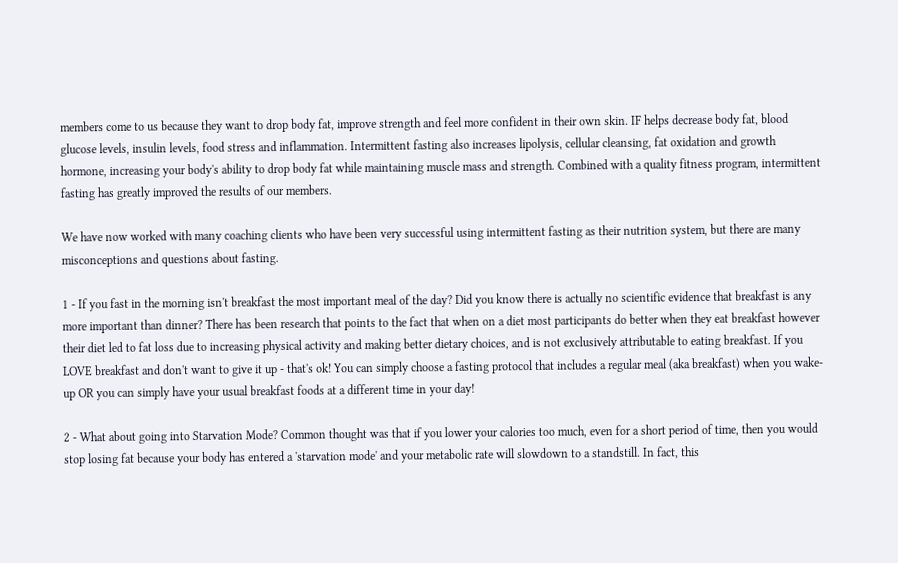members come to us because they want to drop body fat, improve strength and feel more confident in their own skin. IF helps decrease body fat, blood glucose levels, insulin levels, food stress and inflammation. Intermittent fasting also increases lipolysis, cellular cleansing, fat oxidation and growth hormone, increasing your body's ability to drop body fat while maintaining muscle mass and strength. Combined with a quality fitness program, intermittent fasting has greatly improved the results of our members.

We have now worked with many coaching clients who have been very successful using intermittent fasting as their nutrition system, but there are many misconceptions and questions about fasting.

1 - If you fast in the morning isn't breakfast the most important meal of the day? Did you know there is actually no scientific evidence that breakfast is any more important than dinner? There has been research that points to the fact that when on a diet most participants do better when they eat breakfast however their diet led to fat loss due to increasing physical activity and making better dietary choices, and is not exclusively attributable to eating breakfast. If you LOVE breakfast and don't want to give it up - that's ok! You can simply choose a fasting protocol that includes a regular meal (aka breakfast) when you wake-up OR you can simply have your usual breakfast foods at a different time in your day!

2 - What about going into Starvation Mode? Common thought was that if you lower your calories too much, even for a short period of time, then you would stop losing fat because your body has entered a 'starvation mode' and your metabolic rate will slowdown to a standstill. In fact, this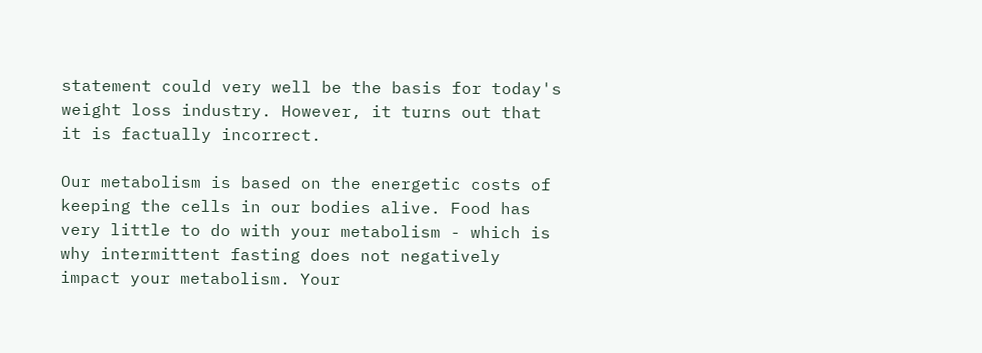statement could very well be the basis for today's weight loss industry. However, it turns out that it is factually incorrect.

Our metabolism is based on the energetic costs of keeping the cells in our bodies alive. Food has very little to do with your metabolism - which is why intermittent fasting does not negatively impact your metabolism. Your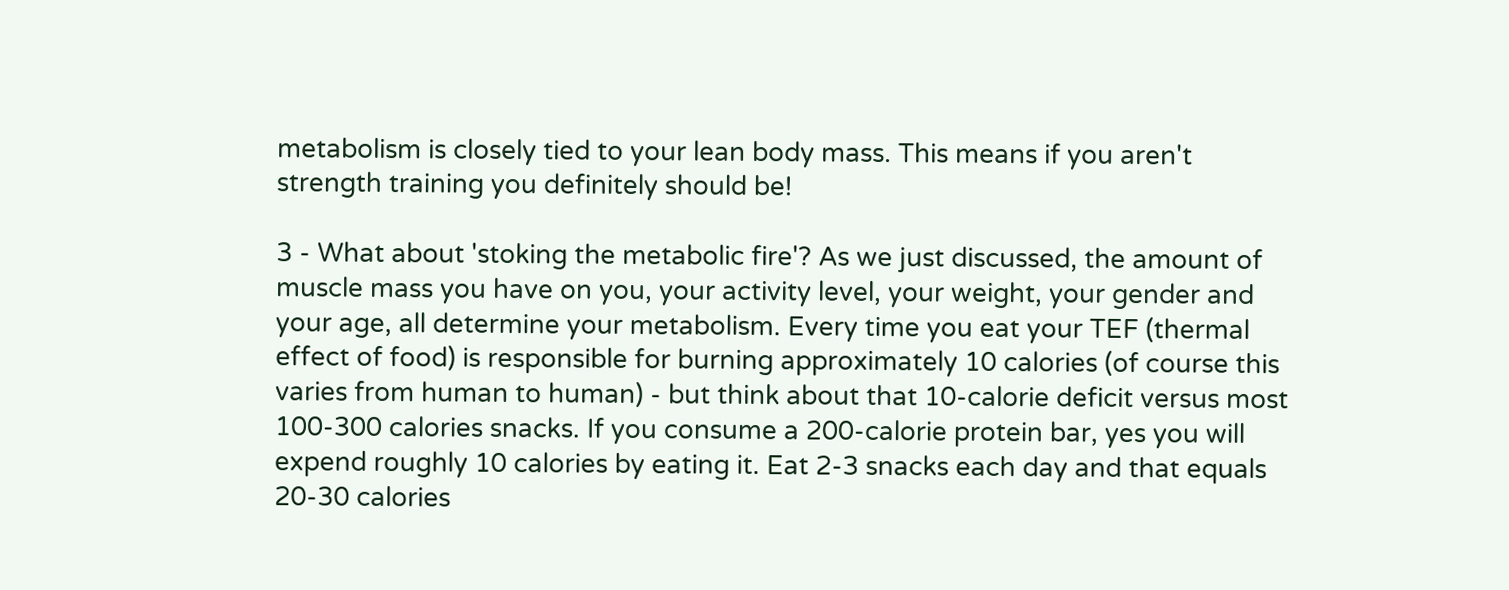metabolism is closely tied to your lean body mass. This means if you aren't strength training you definitely should be!

3 - What about 'stoking the metabolic fire'? As we just discussed, the amount of muscle mass you have on you, your activity level, your weight, your gender and your age, all determine your metabolism. Every time you eat your TEF (thermal effect of food) is responsible for burning approximately 10 calories (of course this varies from human to human) - but think about that 10-calorie deficit versus most 100-300 calories snacks. If you consume a 200-calorie protein bar, yes you will expend roughly 10 calories by eating it. Eat 2-3 snacks each day and that equals 20-30 calories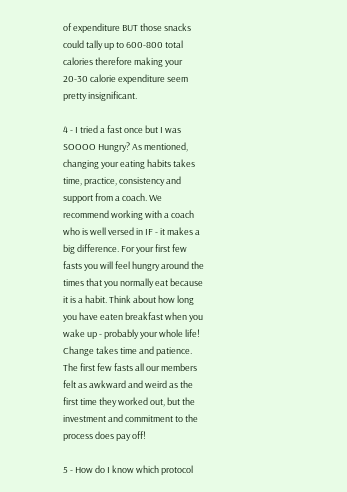of expenditure BUT those snacks could tally up to 600-800 total calories therefore making your 20-30 calorie expenditure seem pretty insignificant.

4 - I tried a fast once but I was SOOOO Hungry? As mentioned, changing your eating habits takes time, practice, consistency and support from a coach. We recommend working with a coach who is well versed in IF - it makes a big difference. For your first few fasts you will feel hungry around the times that you normally eat because it is a habit. Think about how long you have eaten breakfast when you wake up - probably your whole life! Change takes time and patience. The first few fasts all our members felt as awkward and weird as the first time they worked out, but the investment and commitment to the process does pay off!

5 - How do I know which protocol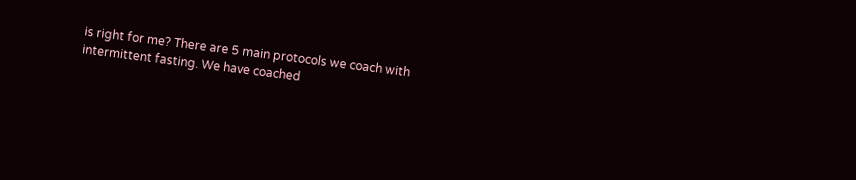is right for me? There are 5 main protocols we coach with intermittent fasting. We have coached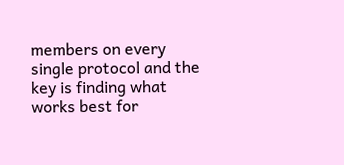members on every single protocol and the key is finding what works best for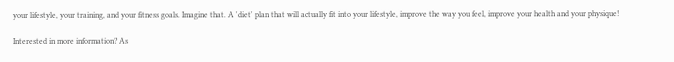your lifestyle, your training, and your fitness goals. Imagine that. A 'diet' plan that will actually fit into your lifestyle, improve the way you feel, improve your health and your physique!

Interested in more information? As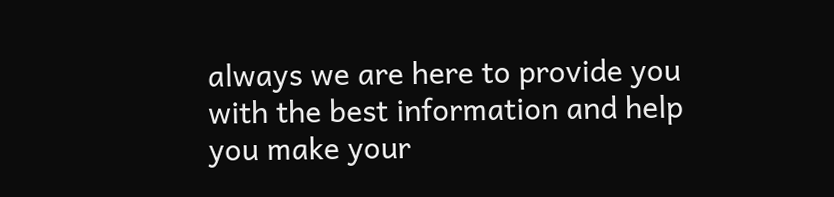always we are here to provide you with the best information and help you make your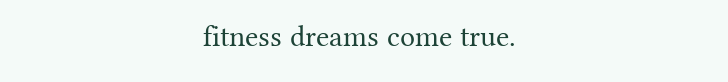fitness dreams come true.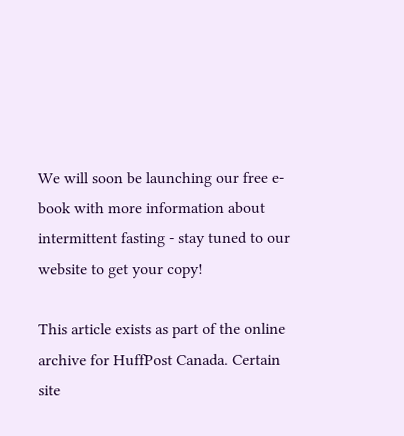We will soon be launching our free e-book with more information about intermittent fasting - stay tuned to our website to get your copy!

This article exists as part of the online archive for HuffPost Canada. Certain site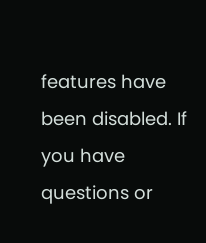features have been disabled. If you have questions or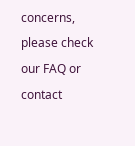concerns, please check our FAQ or contact